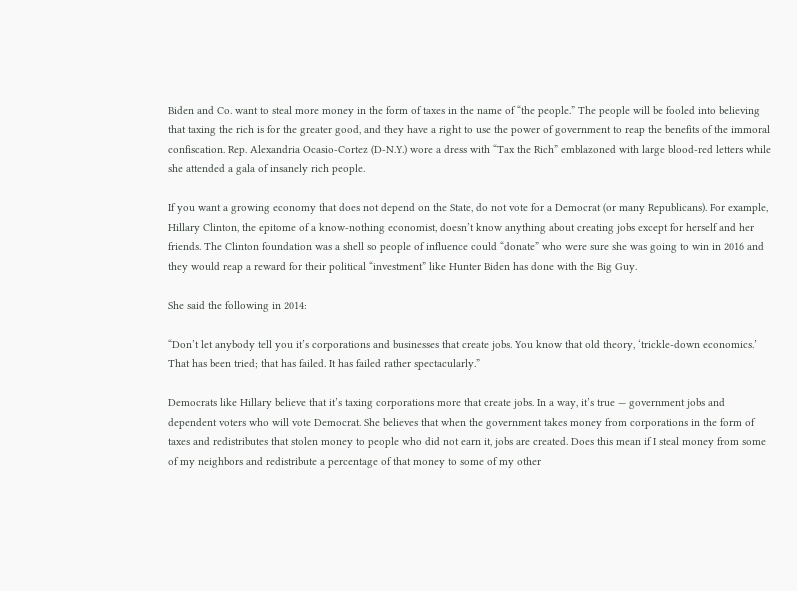Biden and Co. want to steal more money in the form of taxes in the name of “the people.” The people will be fooled into believing that taxing the rich is for the greater good, and they have a right to use the power of government to reap the benefits of the immoral confiscation. Rep. Alexandria Ocasio-Cortez (D-N.Y.) wore a dress with “Tax the Rich” emblazoned with large blood-red letters while she attended a gala of insanely rich people.

If you want a growing economy that does not depend on the State, do not vote for a Democrat (or many Republicans). For example, Hillary Clinton, the epitome of a know-nothing economist, doesn’t know anything about creating jobs except for herself and her friends. The Clinton foundation was a shell so people of influence could “donate” who were sure she was going to win in 2016 and they would reap a reward for their political “investment” like Hunter Biden has done with the Big Guy.

She said the following in 2014:

“Don’t let anybody tell you it’s corporations and businesses that create jobs. You know that old theory, ‘trickle-down economics.’ That has been tried; that has failed. It has failed rather spectacularly.”

Democrats like Hillary believe that it’s taxing corporations more that create jobs. In a way, it’s true — government jobs and dependent voters who will vote Democrat. She believes that when the government takes money from corporations in the form of taxes and redistributes that stolen money to people who did not earn it, jobs are created. Does this mean if I steal money from some of my neighbors and redistribute a percentage of that money to some of my other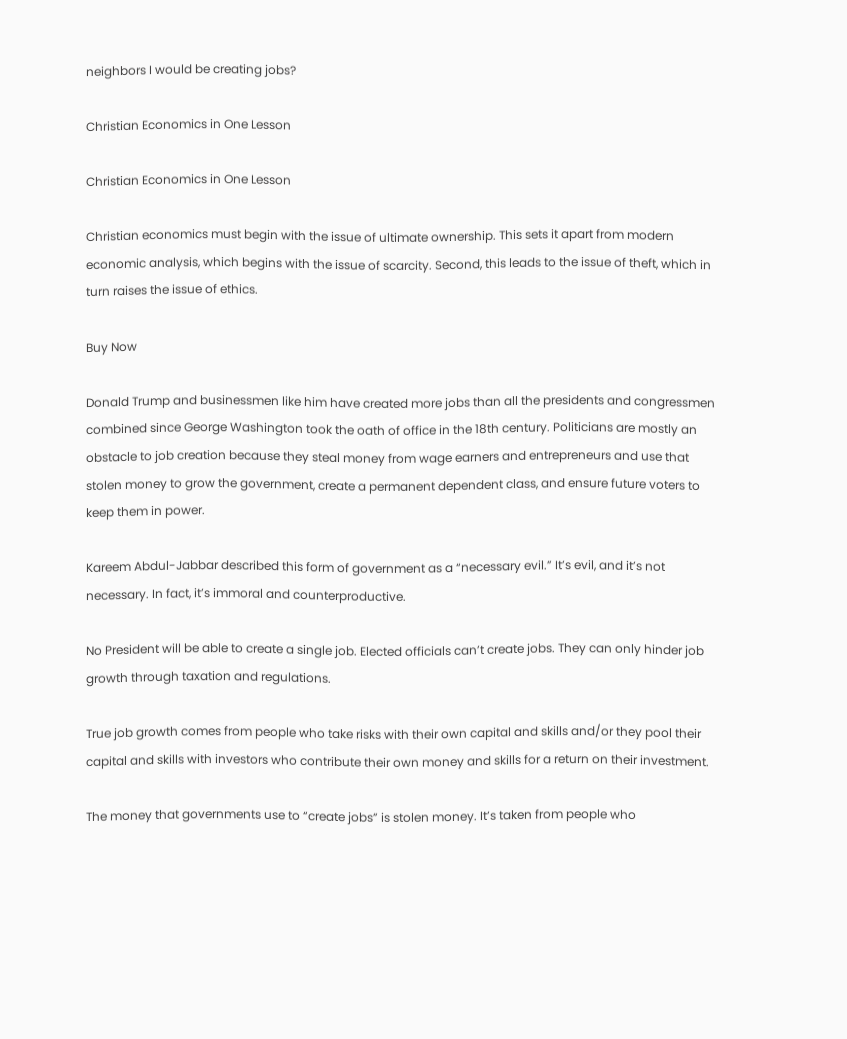neighbors I would be creating jobs?

Christian Economics in One Lesson

Christian Economics in One Lesson

Christian economics must begin with the issue of ultimate ownership. This sets it apart from modern economic analysis, which begins with the issue of scarcity. Second, this leads to the issue of theft, which in turn raises the issue of ethics.

Buy Now

Donald Trump and businessmen like him have created more jobs than all the presidents and congressmen combined since George Washington took the oath of office in the 18th century. Politicians are mostly an obstacle to job creation because they steal money from wage earners and entrepreneurs and use that stolen money to grow the government, create a permanent dependent class, and ensure future voters to keep them in power.

Kareem Abdul-Jabbar described this form of government as a “necessary evil.” It’s evil, and it’s not necessary. In fact, it’s immoral and counterproductive.

No President will be able to create a single job. Elected officials can’t create jobs. They can only hinder job growth through taxation and regulations.

True job growth comes from people who take risks with their own capital and skills and/or they pool their capital and skills with investors who contribute their own money and skills for a return on their investment.

The money that governments use to “create jobs” is stolen money. It’s taken from people who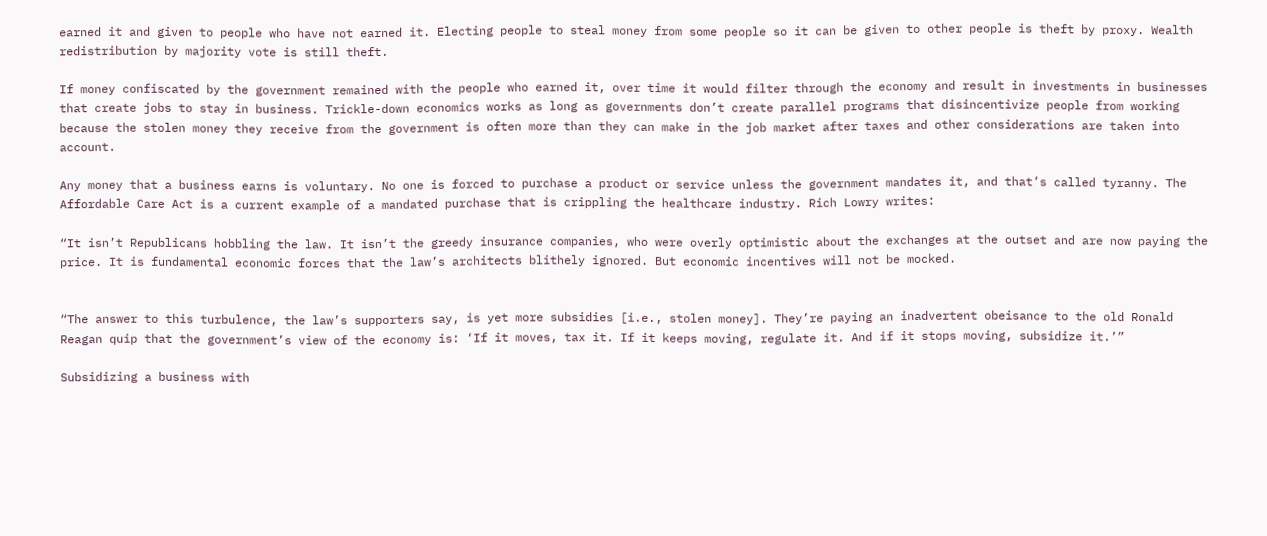earned it and given to people who have not earned it. Electing people to steal money from some people so it can be given to other people is theft by proxy. Wealth redistribution by majority vote is still theft.

If money confiscated by the government remained with the people who earned it, over time it would filter through the economy and result in investments in businesses that create jobs to stay in business. Trickle-down economics works as long as governments don’t create parallel programs that disincentivize people from working because the stolen money they receive from the government is often more than they can make in the job market after taxes and other considerations are taken into account.

Any money that a business earns is voluntary. No one is forced to purchase a product or service unless the government mandates it, and that’s called tyranny. The Affordable Care Act is a current example of a mandated purchase that is crippling the healthcare industry. Rich Lowry writes:

“It isn’t Republicans hobbling the law. It isn’t the greedy insurance companies, who were overly optimistic about the exchanges at the outset and are now paying the price. It is fundamental economic forces that the law’s architects blithely ignored. But economic incentives will not be mocked.


“The answer to this turbulence, the law’s supporters say, is yet more subsidies [i.e., stolen money]. They’re paying an inadvertent obeisance to the old Ronald Reagan quip that the government’s view of the economy is: ‘If it moves, tax it. If it keeps moving, regulate it. And if it stops moving, subsidize it.’”

Subsidizing a business with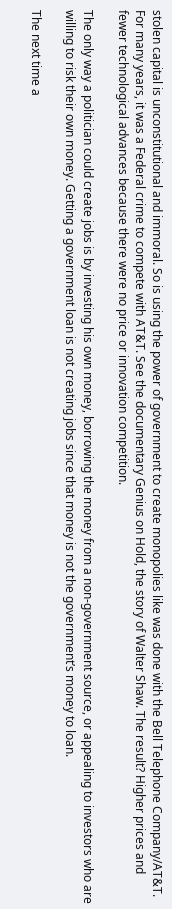stolen capital is unconstitutional and immoral. So is using the power of government to create monopolies like was done with the Bell Telephone Company/AT&T. For many years, it was a Federal crime to compete with AT&T. See the documentary Genius on Hold, the story of Walter Shaw. The result? Higher prices and fewer technological advances because there were no price or innovation competition.

The only way a politician could create jobs is by investing his own money, borrowing the money from a non-government source, or appealing to investors who are willing to risk their own money. Getting a government loan is not creating jobs since that money is not the government’s money to loan.

The next time a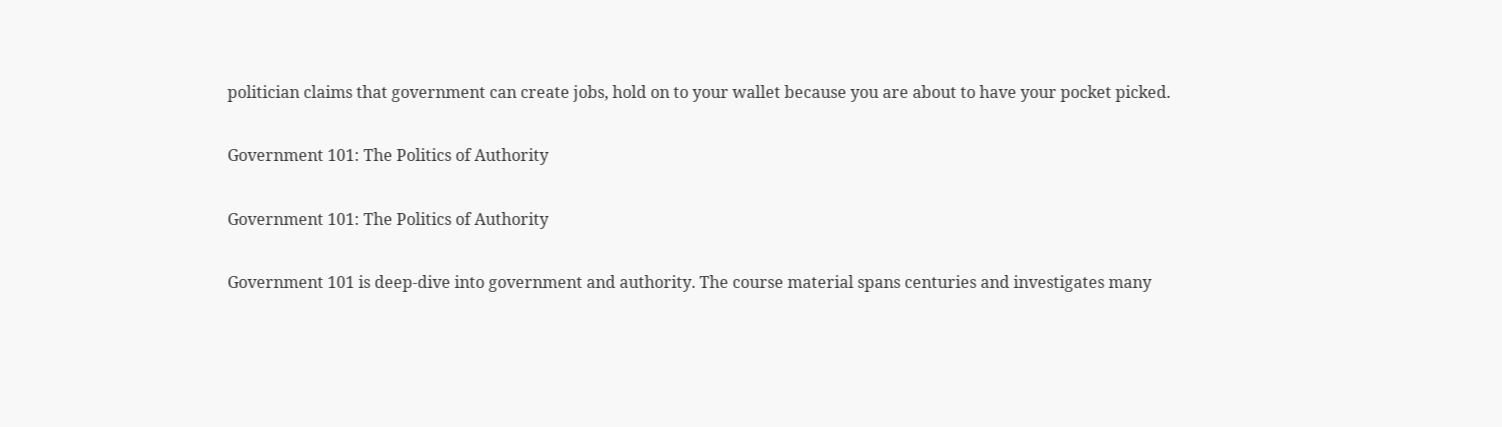politician claims that government can create jobs, hold on to your wallet because you are about to have your pocket picked.

Government 101: The Politics of Authority

Government 101: The Politics of Authority

Government 101 is deep-dive into government and authority. The course material spans centuries and investigates many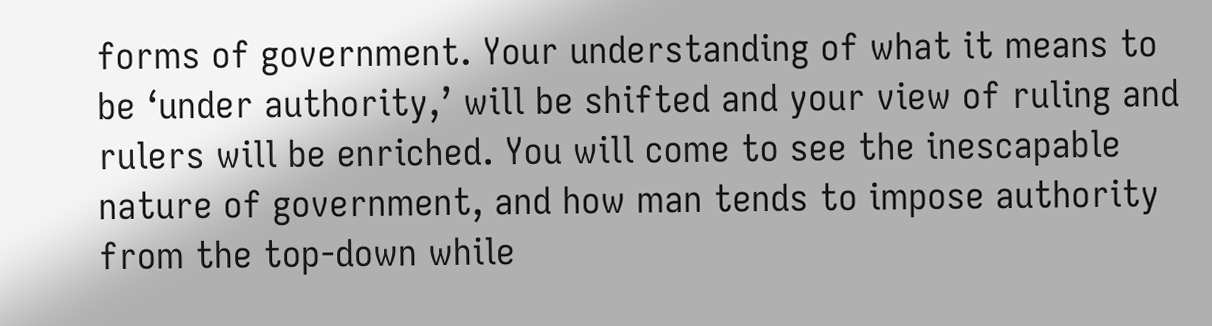forms of government. Your understanding of what it means to be ‘under authority,’ will be shifted and your view of ruling and rulers will be enriched. You will come to see the inescapable nature of government, and how man tends to impose authority from the top-down while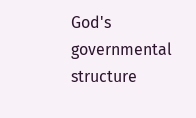God's governmental structure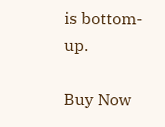is bottom-up.

Buy Now